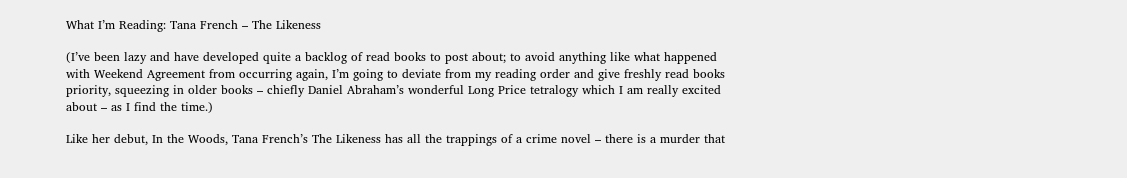What I’m Reading: Tana French – The Likeness

(I’ve been lazy and have developed quite a backlog of read books to post about; to avoid anything like what happened with Weekend Agreement from occurring again, I’m going to deviate from my reading order and give freshly read books priority, squeezing in older books – chiefly Daniel Abraham’s wonderful Long Price tetralogy which I am really excited about – as I find the time.)

Like her debut, In the Woods, Tana French’s The Likeness has all the trappings of a crime novel – there is a murder that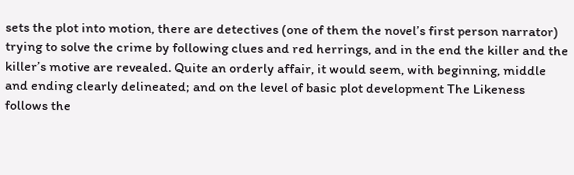sets the plot into motion, there are detectives (one of them the novel’s first person narrator) trying to solve the crime by following clues and red herrings, and in the end the killer and the killer’s motive are revealed. Quite an orderly affair, it would seem, with beginning, middle and ending clearly delineated; and on the level of basic plot development The Likeness follows the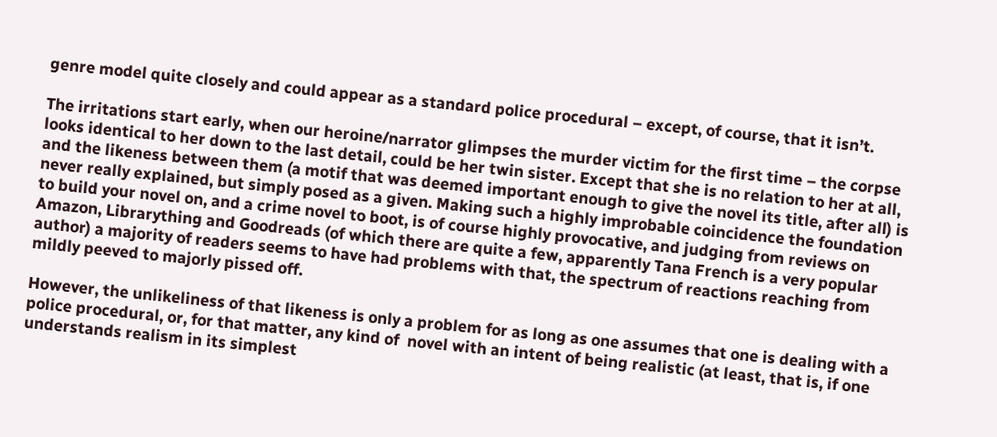genre model quite closely and could appear as a standard police procedural – except, of course, that it isn’t.

The irritations start early, when our heroine/narrator glimpses the murder victim for the first time – the corpse looks identical to her down to the last detail, could be her twin sister. Except that she is no relation to her at all, and the likeness between them (a motif that was deemed important enough to give the novel its title, after all) is never really explained, but simply posed as a given. Making such a highly improbable coincidence the foundation to build your novel on, and a crime novel to boot, is of course highly provocative, and judging from reviews on Amazon, Librarything and Goodreads (of which there are quite a few, apparently Tana French is a very popular author) a majority of readers seems to have had problems with that, the spectrum of reactions reaching from mildly peeved to majorly pissed off.

However, the unlikeliness of that likeness is only a problem for as long as one assumes that one is dealing with a police procedural, or, for that matter, any kind of  novel with an intent of being realistic (at least, that is, if one understands realism in its simplest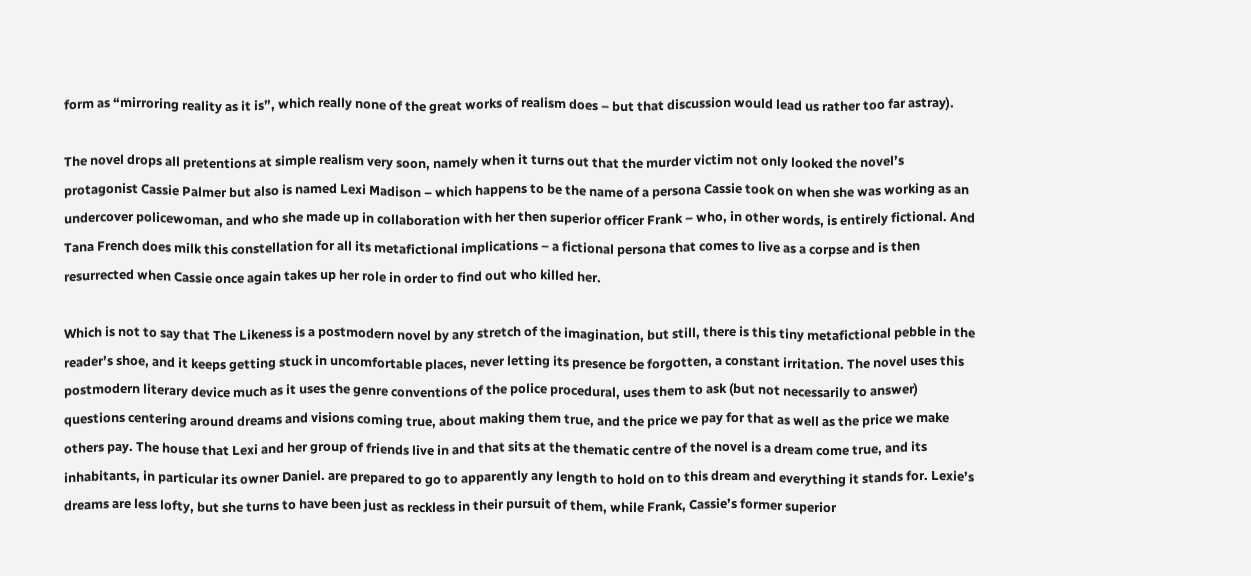form as “mirroring reality as it is”, which really none of the great works of realism does – but that discussion would lead us rather too far astray).

The novel drops all pretentions at simple realism very soon, namely when it turns out that the murder victim not only looked the novel’s protagonist Cassie Palmer but also is named Lexi Madison – which happens to be the name of a persona Cassie took on when she was working as an undercover policewoman, and who she made up in collaboration with her then superior officer Frank – who, in other words, is entirely fictional. And Tana French does milk this constellation for all its metafictional implications – a fictional persona that comes to live as a corpse and is then resurrected when Cassie once again takes up her role in order to find out who killed her.

Which is not to say that The Likeness is a postmodern novel by any stretch of the imagination, but still, there is this tiny metafictional pebble in the reader’s shoe, and it keeps getting stuck in uncomfortable places, never letting its presence be forgotten, a constant irritation. The novel uses this postmodern literary device much as it uses the genre conventions of the police procedural, uses them to ask (but not necessarily to answer) questions centering around dreams and visions coming true, about making them true, and the price we pay for that as well as the price we make others pay. The house that Lexi and her group of friends live in and that sits at the thematic centre of the novel is a dream come true, and its inhabitants, in particular its owner Daniel. are prepared to go to apparently any length to hold on to this dream and everything it stands for. Lexie’s dreams are less lofty, but she turns to have been just as reckless in their pursuit of them, while Frank, Cassie’s former superior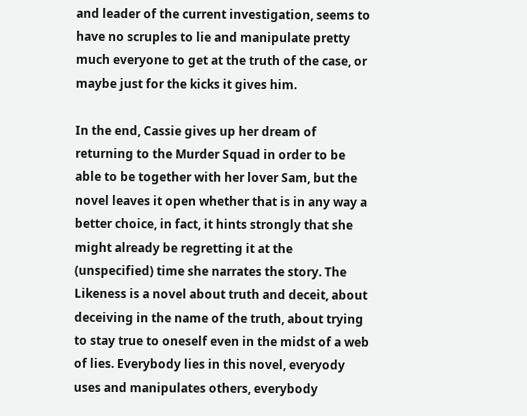and leader of the current investigation, seems to have no scruples to lie and manipulate pretty much everyone to get at the truth of the case, or maybe just for the kicks it gives him.

In the end, Cassie gives up her dream of returning to the Murder Squad in order to be able to be together with her lover Sam, but the novel leaves it open whether that is in any way a better choice, in fact, it hints strongly that she might already be regretting it at the (unspecified) time she narrates the story. The Likeness is a novel about truth and deceit, about deceiving in the name of the truth, about trying to stay true to oneself even in the midst of a web of lies. Everybody lies in this novel, everyody uses and manipulates others, everybody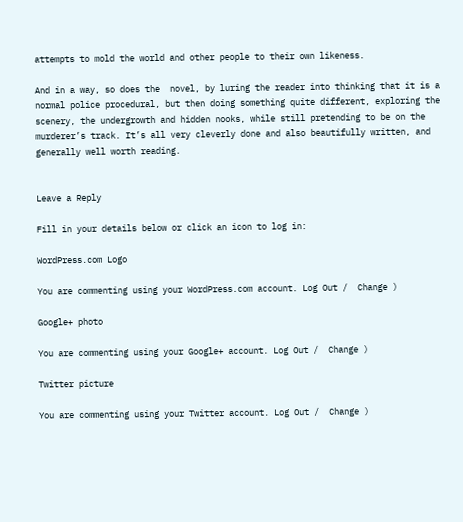attempts to mold the world and other people to their own likeness.

And in a way, so does the  novel, by luring the reader into thinking that it is a normal police procedural, but then doing something quite different, exploring the scenery, the undergrowth and hidden nooks, while still pretending to be on the murderer’s track. It’s all very cleverly done and also beautifully written, and generally well worth reading.


Leave a Reply

Fill in your details below or click an icon to log in:

WordPress.com Logo

You are commenting using your WordPress.com account. Log Out /  Change )

Google+ photo

You are commenting using your Google+ account. Log Out /  Change )

Twitter picture

You are commenting using your Twitter account. Log Out /  Change )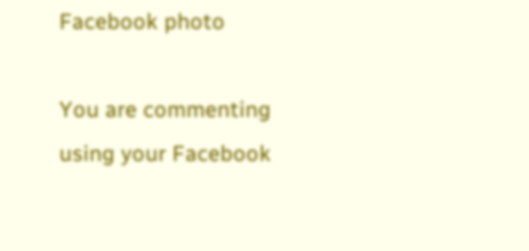Facebook photo

You are commenting using your Facebook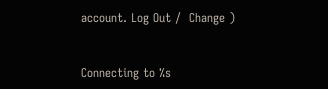account. Log Out /  Change )


Connecting to %s